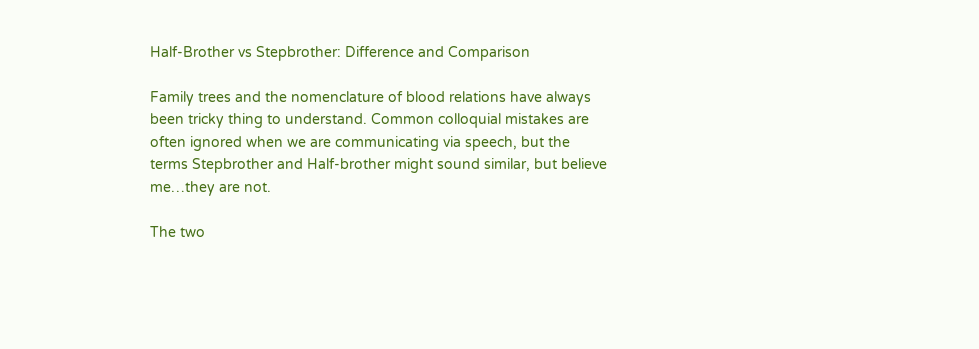Half-Brother vs Stepbrother: Difference and Comparison

Family trees and the nomenclature of blood relations have always been tricky thing to understand. Common colloquial mistakes are often ignored when we are communicating via speech, but the terms Stepbrother and Half-brother might sound similar, but believe me…they are not.

The two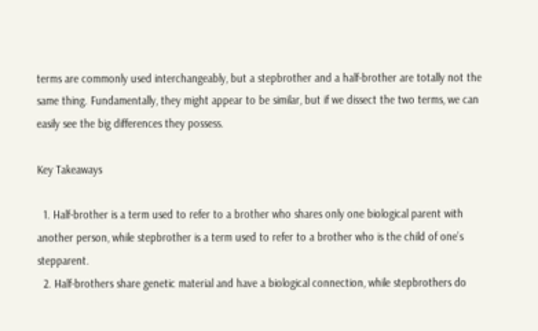terms are commonly used interchangeably, but a stepbrother and a half-brother are totally not the same thing. Fundamentally, they might appear to be similar, but if we dissect the two terms, we can easily see the big differences they possess.

Key Takeaways

  1. Half-brother is a term used to refer to a brother who shares only one biological parent with another person, while stepbrother is a term used to refer to a brother who is the child of one’s stepparent.
  2. Half-brothers share genetic material and have a biological connection, while stepbrothers do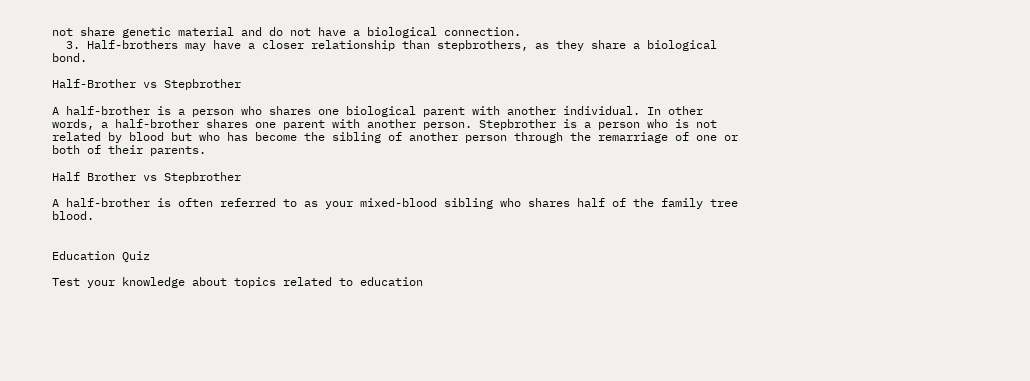not share genetic material and do not have a biological connection.
  3. Half-brothers may have a closer relationship than stepbrothers, as they share a biological bond.

Half-Brother vs Stepbrother

A half-brother is a person who shares one biological parent with another individual. In other words, a half-brother shares one parent with another person. Stepbrother is a person who is not related by blood but who has become the sibling of another person through the remarriage of one or both of their parents.

Half Brother vs Stepbrother

A half-brother is often referred to as your mixed-blood sibling who shares half of the family tree blood.


Education Quiz

Test your knowledge about topics related to education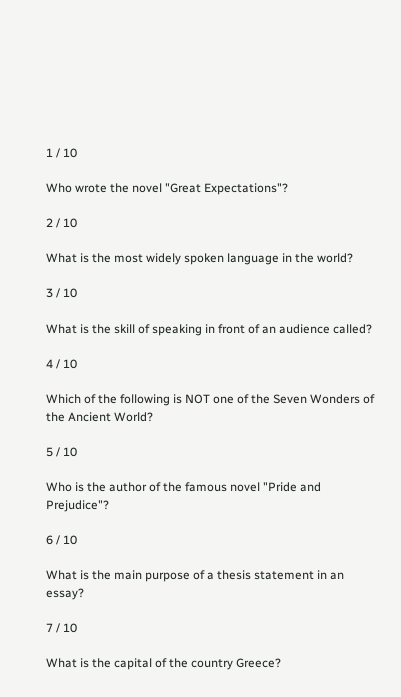1 / 10

Who wrote the novel "Great Expectations"?

2 / 10

What is the most widely spoken language in the world?

3 / 10

What is the skill of speaking in front of an audience called?

4 / 10

Which of the following is NOT one of the Seven Wonders of the Ancient World?

5 / 10

Who is the author of the famous novel "Pride and Prejudice"?

6 / 10

What is the main purpose of a thesis statement in an essay?

7 / 10

What is the capital of the country Greece?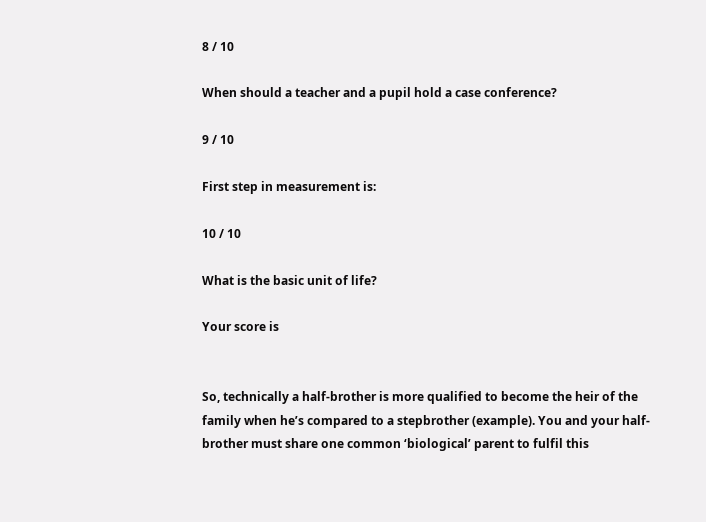8 / 10

When should a teacher and a pupil hold a case conference?

9 / 10

First step in measurement is:

10 / 10

What is the basic unit of life?

Your score is


So, technically a half-brother is more qualified to become the heir of the family when he’s compared to a stepbrother (example). You and your half-brother must share one common ‘biological’ parent to fulfil this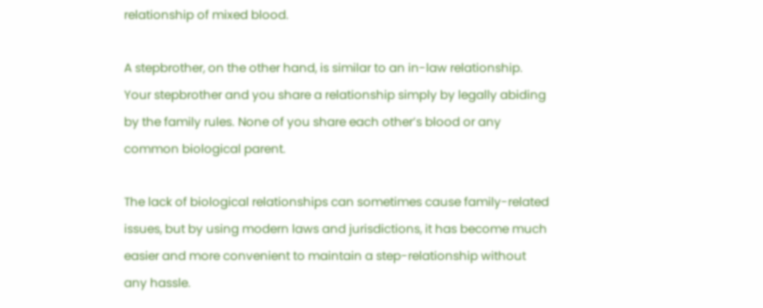relationship of mixed blood.

A stepbrother, on the other hand, is similar to an in-law relationship. Your stepbrother and you share a relationship simply by legally abiding by the family rules. None of you share each other’s blood or any common biological parent.

The lack of biological relationships can sometimes cause family-related issues, but by using modern laws and jurisdictions, it has become much easier and more convenient to maintain a step-relationship without any hassle.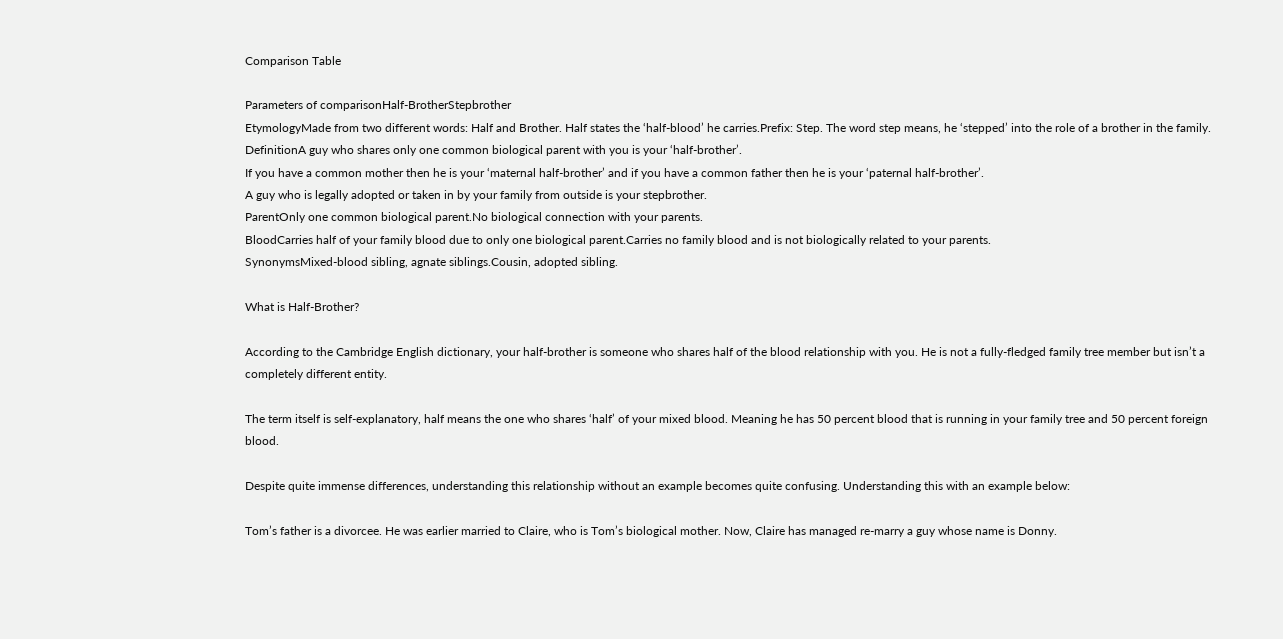Comparison Table

Parameters of comparisonHalf-BrotherStepbrother
EtymologyMade from two different words: Half and Brother. Half states the ‘half-blood’ he carries.Prefix: Step. The word step means, he ‘stepped’ into the role of a brother in the family.
DefinitionA guy who shares only one common biological parent with you is your ‘half-brother’.
If you have a common mother then he is your ‘maternal half-brother’ and if you have a common father then he is your ‘paternal half-brother’.
A guy who is legally adopted or taken in by your family from outside is your stepbrother.
ParentOnly one common biological parent.No biological connection with your parents.
BloodCarries half of your family blood due to only one biological parent.Carries no family blood and is not biologically related to your parents.
SynonymsMixed-blood sibling, agnate siblings.Cousin, adopted sibling.

What is Half-Brother?

According to the Cambridge English dictionary, your half-brother is someone who shares half of the blood relationship with you. He is not a fully-fledged family tree member but isn’t a completely different entity.

The term itself is self-explanatory, half means the one who shares ‘half’ of your mixed blood. Meaning he has 50 percent blood that is running in your family tree and 50 percent foreign blood.

Despite quite immense differences, understanding this relationship without an example becomes quite confusing. Understanding this with an example below:

Tom’s father is a divorcee. He was earlier married to Claire, who is Tom’s biological mother. Now, Claire has managed re-marry a guy whose name is Donny.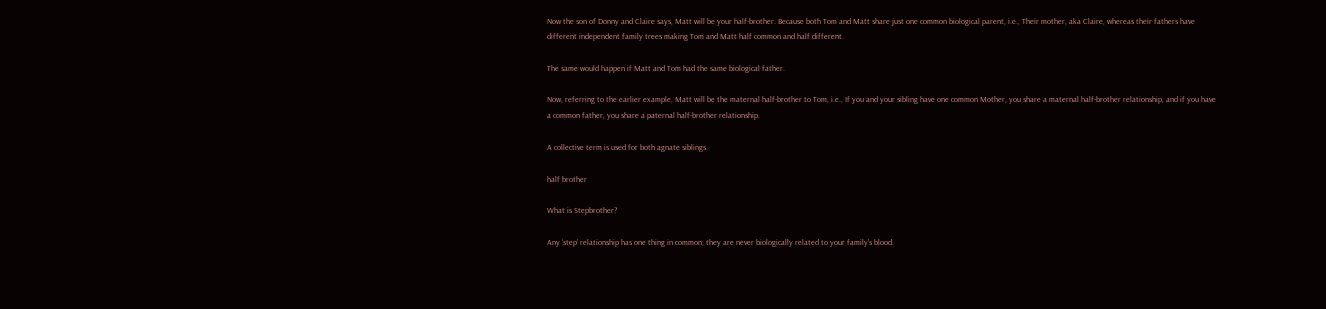Now the son of Donny and Claire says, Matt will be your half-brother. Because both Tom and Matt share just one common biological parent, i.e., Their mother, aka Claire, whereas their fathers have different independent family trees making Tom and Matt half common and half different.

The same would happen if Matt and Tom had the same biological father.

Now, referring to the earlier example, Matt will be the maternal half-brother to Tom, i.e., If you and your sibling have one common Mother, you share a maternal half-brother relationship, and if you have a common father, you share a paternal half-brother relationship.

A collective term is used for both agnate siblings.

half brother

What is Stepbrother?

Any ‘step’ relationship has one thing in common; they are never biologically related to your family’s blood.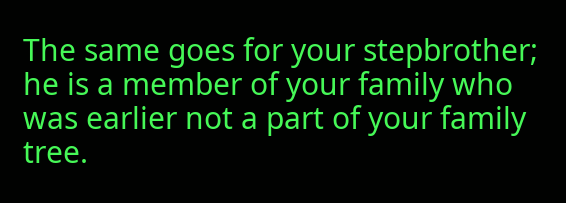The same goes for your stepbrother; he is a member of your family who was earlier not a part of your family tree.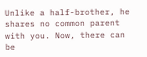Unlike a half-brother, he shares no common parent with you. Now, there can be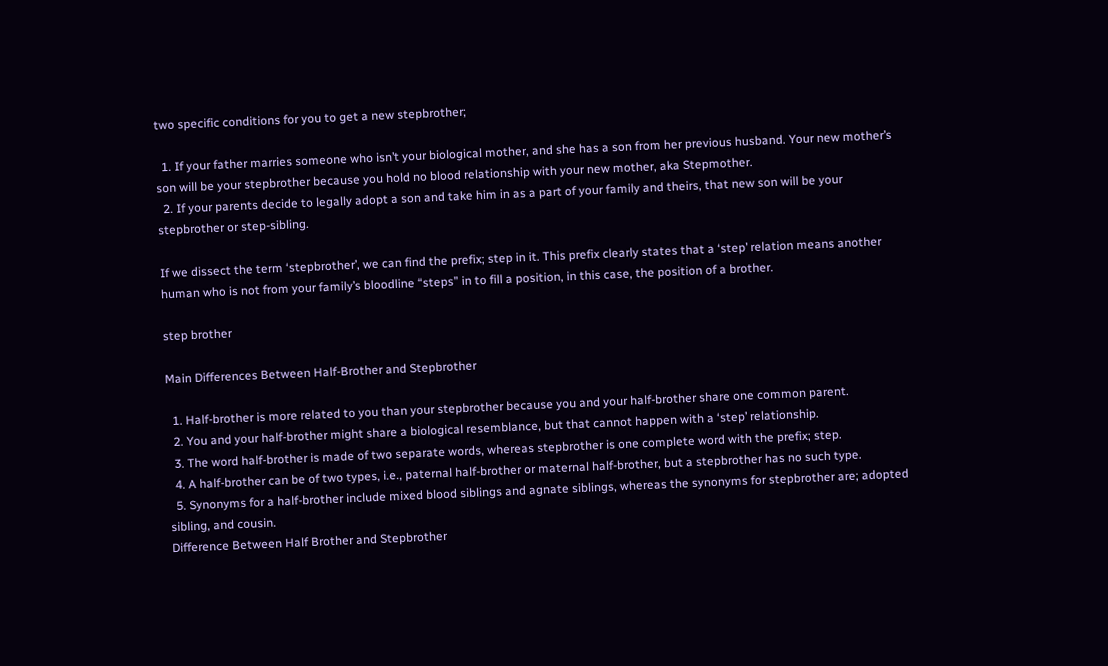two specific conditions for you to get a new stepbrother;

  1. If your father marries someone who isn’t your biological mother, and she has a son from her previous husband. Your new mother’s son will be your stepbrother because you hold no blood relationship with your new mother, aka Stepmother.
  2. If your parents decide to legally adopt a son and take him in as a part of your family and theirs, that new son will be your stepbrother or step-sibling.

If we dissect the term ‘stepbrother’, we can find the prefix; step in it. This prefix clearly states that a ‘step’ relation means another human who is not from your family’s bloodline “steps” in to fill a position, in this case, the position of a brother.

step brother

Main Differences Between Half-Brother and Stepbrother

  1. Half-brother is more related to you than your stepbrother because you and your half-brother share one common parent.
  2. You and your half-brother might share a biological resemblance, but that cannot happen with a ‘step’ relationship.
  3. The word half-brother is made of two separate words, whereas stepbrother is one complete word with the prefix; step.
  4. A half-brother can be of two types, i.e., paternal half-brother or maternal half-brother, but a stepbrother has no such type.
  5. Synonyms for a half-brother include mixed blood siblings and agnate siblings, whereas the synonyms for stepbrother are; adopted sibling, and cousin.
Difference Between Half Brother and Stepbrother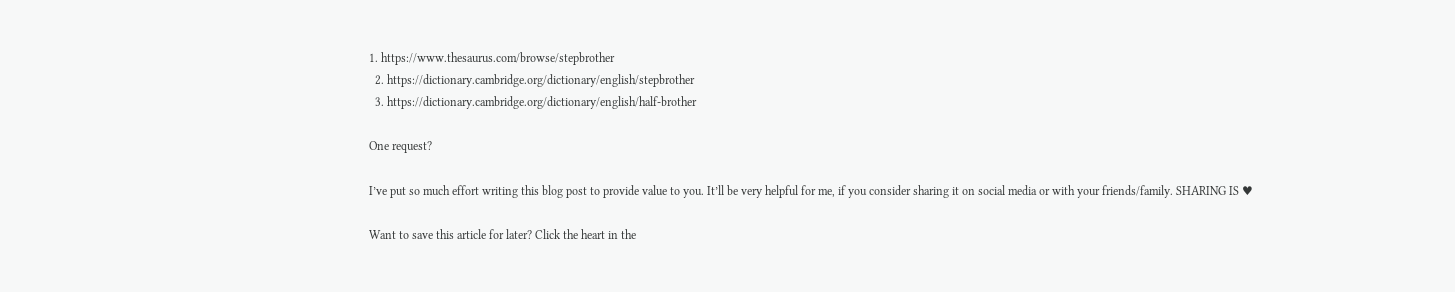1. https://www.thesaurus.com/browse/stepbrother
  2. https://dictionary.cambridge.org/dictionary/english/stepbrother
  3. https://dictionary.cambridge.org/dictionary/english/half-brother

One request?

I’ve put so much effort writing this blog post to provide value to you. It’ll be very helpful for me, if you consider sharing it on social media or with your friends/family. SHARING IS ♥

Want to save this article for later? Click the heart in the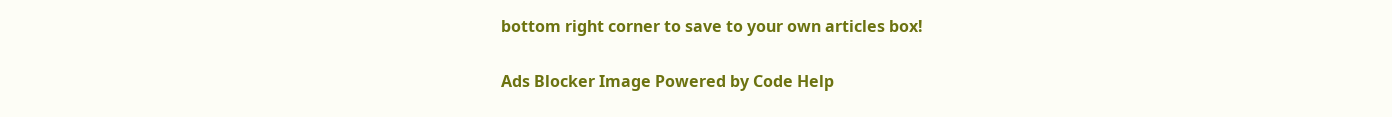bottom right corner to save to your own articles box!

Ads Blocker Image Powered by Code Help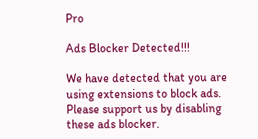Pro

Ads Blocker Detected!!!

We have detected that you are using extensions to block ads. Please support us by disabling these ads blocker.